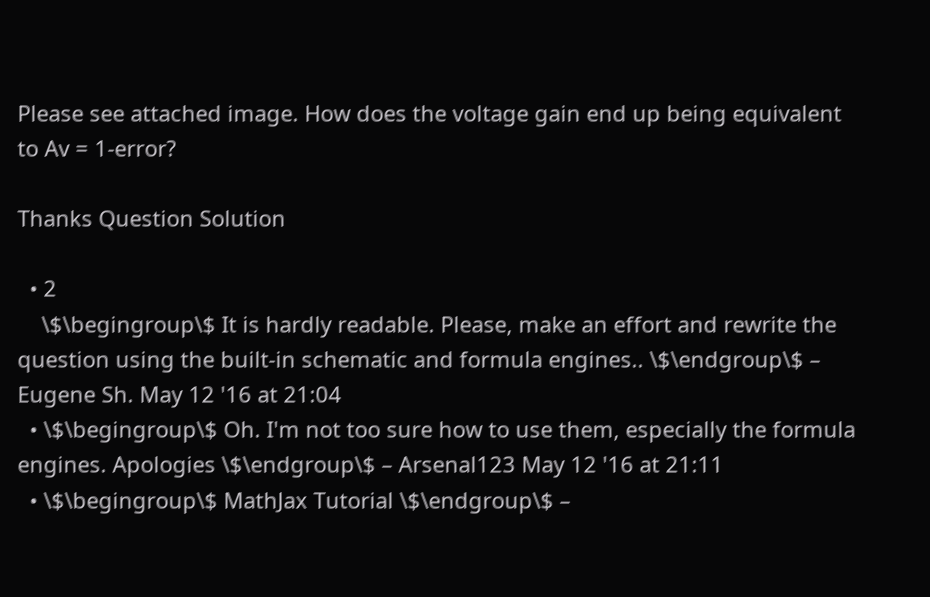Please see attached image. How does the voltage gain end up being equivalent to Av = 1-error?

Thanks Question Solution

  • 2
    \$\begingroup\$ It is hardly readable. Please, make an effort and rewrite the question using the built-in schematic and formula engines.. \$\endgroup\$ – Eugene Sh. May 12 '16 at 21:04
  • \$\begingroup\$ Oh. I'm not too sure how to use them, especially the formula engines. Apologies \$\endgroup\$ – Arsenal123 May 12 '16 at 21:11
  • \$\begingroup\$ MathJax Tutorial \$\endgroup\$ –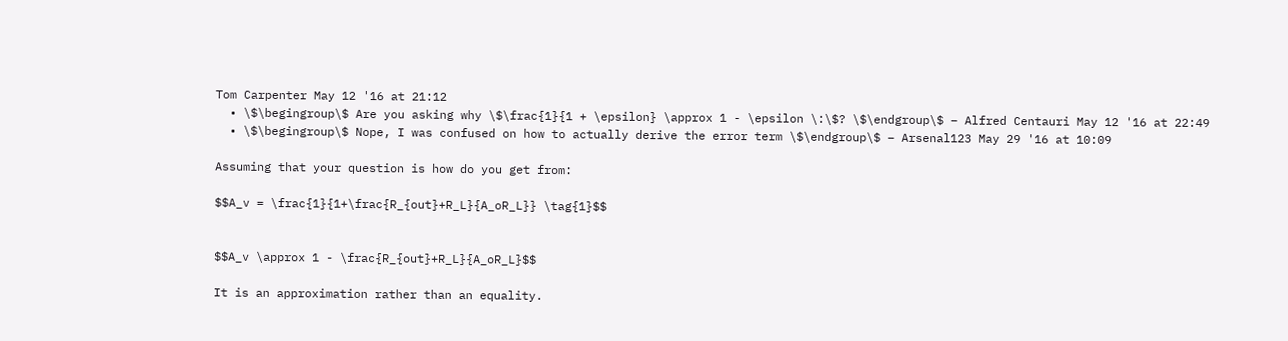Tom Carpenter May 12 '16 at 21:12
  • \$\begingroup\$ Are you asking why \$\frac{1}{1 + \epsilon} \approx 1 - \epsilon \:\$? \$\endgroup\$ – Alfred Centauri May 12 '16 at 22:49
  • \$\begingroup\$ Nope, I was confused on how to actually derive the error term \$\endgroup\$ – Arsenal123 May 29 '16 at 10:09

Assuming that your question is how do you get from:

$$A_v = \frac{1}{1+\frac{R_{out}+R_L}{A_oR_L}} \tag{1}$$


$$A_v \approx 1 - \frac{R_{out}+R_L}{A_oR_L}$$

It is an approximation rather than an equality.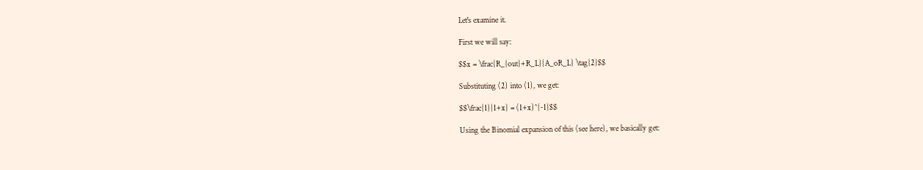Let's examine it.

First we will say:

$$x = \frac{R_{out}+R_L}{A_oR_L} \tag{2}$$

Substituting (2) into (1), we get:

$$\frac{1}{1+x} = (1+x)^{-1}$$

Using the Binomial expansion of this (see here), we basically get: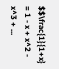$$\frac{1}{1+x} = 1 - x + x^2 - x^3 + ...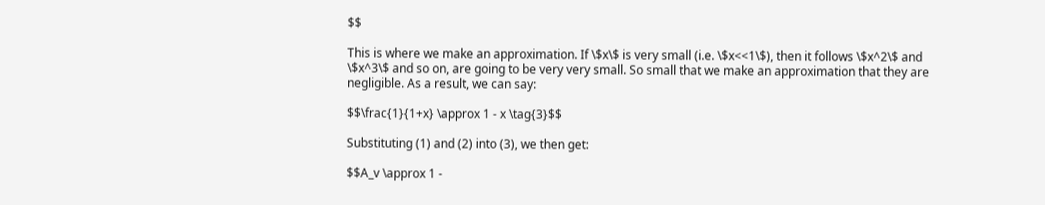$$

This is where we make an approximation. If \$x\$ is very small (i.e. \$x<<1\$), then it follows \$x^2\$ and \$x^3\$ and so on, are going to be very very small. So small that we make an approximation that they are negligible. As a result, we can say:

$$\frac{1}{1+x} \approx 1 - x \tag{3}$$

Substituting (1) and (2) into (3), we then get:

$$A_v \approx 1 -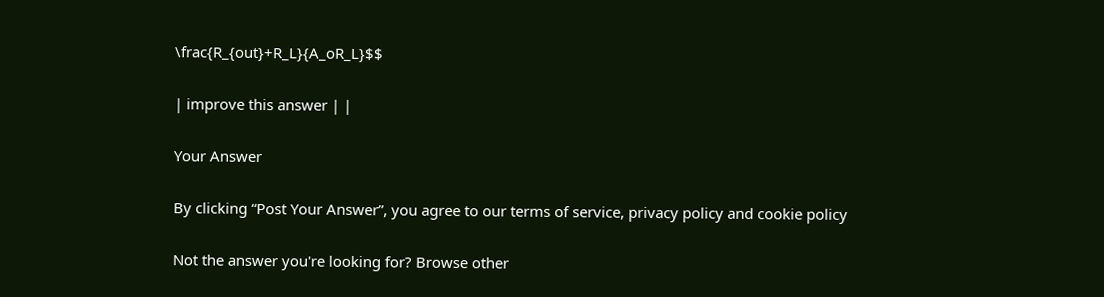\frac{R_{out}+R_L}{A_oR_L}$$

| improve this answer | |

Your Answer

By clicking “Post Your Answer”, you agree to our terms of service, privacy policy and cookie policy

Not the answer you're looking for? Browse other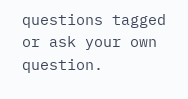questions tagged or ask your own question.